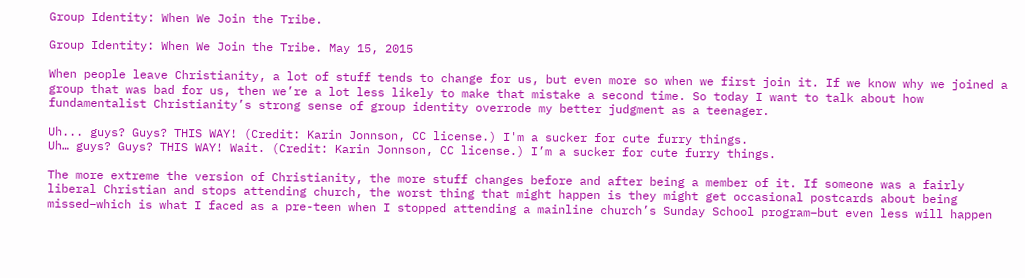Group Identity: When We Join the Tribe.

Group Identity: When We Join the Tribe. May 15, 2015

When people leave Christianity, a lot of stuff tends to change for us, but even more so when we first join it. If we know why we joined a group that was bad for us, then we’re a lot less likely to make that mistake a second time. So today I want to talk about how fundamentalist Christianity’s strong sense of group identity overrode my better judgment as a teenager.

Uh... guys? Guys? THIS WAY! (Credit: Karin Jonnson, CC license.) I'm a sucker for cute furry things.
Uh… guys? Guys? THIS WAY! Wait. (Credit: Karin Jonnson, CC license.) I’m a sucker for cute furry things.

The more extreme the version of Christianity, the more stuff changes before and after being a member of it. If someone was a fairly liberal Christian and stops attending church, the worst thing that might happen is they might get occasional postcards about being missed–which is what I faced as a pre-teen when I stopped attending a mainline church’s Sunday School program–but even less will happen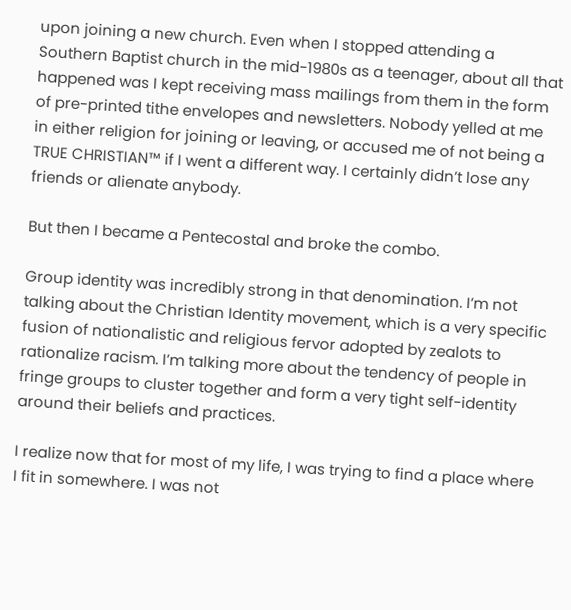upon joining a new church. Even when I stopped attending a Southern Baptist church in the mid-1980s as a teenager, about all that happened was I kept receiving mass mailings from them in the form of pre-printed tithe envelopes and newsletters. Nobody yelled at me in either religion for joining or leaving, or accused me of not being a TRUE CHRISTIAN™ if I went a different way. I certainly didn’t lose any friends or alienate anybody.

But then I became a Pentecostal and broke the combo.

Group identity was incredibly strong in that denomination. I’m not talking about the Christian Identity movement, which is a very specific fusion of nationalistic and religious fervor adopted by zealots to rationalize racism. I’m talking more about the tendency of people in fringe groups to cluster together and form a very tight self-identity around their beliefs and practices.

I realize now that for most of my life, I was trying to find a place where I fit in somewhere. I was not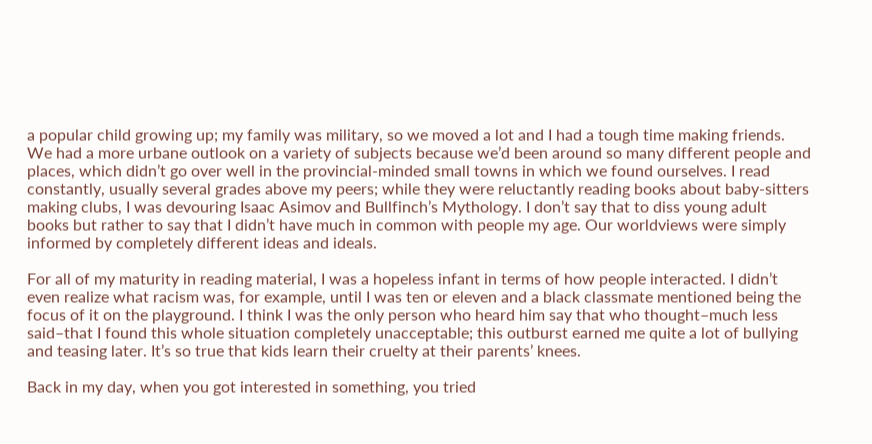a popular child growing up; my family was military, so we moved a lot and I had a tough time making friends. We had a more urbane outlook on a variety of subjects because we’d been around so many different people and places, which didn’t go over well in the provincial-minded small towns in which we found ourselves. I read constantly, usually several grades above my peers; while they were reluctantly reading books about baby-sitters making clubs, I was devouring Isaac Asimov and Bullfinch’s Mythology. I don’t say that to diss young adult books but rather to say that I didn’t have much in common with people my age. Our worldviews were simply informed by completely different ideas and ideals.

For all of my maturity in reading material, I was a hopeless infant in terms of how people interacted. I didn’t even realize what racism was, for example, until I was ten or eleven and a black classmate mentioned being the focus of it on the playground. I think I was the only person who heard him say that who thought–much less said–that I found this whole situation completely unacceptable; this outburst earned me quite a lot of bullying and teasing later. It’s so true that kids learn their cruelty at their parents’ knees.

Back in my day, when you got interested in something, you tried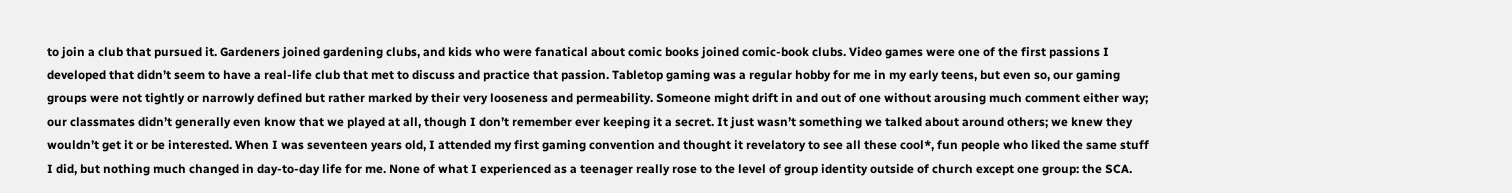to join a club that pursued it. Gardeners joined gardening clubs, and kids who were fanatical about comic books joined comic-book clubs. Video games were one of the first passions I developed that didn’t seem to have a real-life club that met to discuss and practice that passion. Tabletop gaming was a regular hobby for me in my early teens, but even so, our gaming groups were not tightly or narrowly defined but rather marked by their very looseness and permeability. Someone might drift in and out of one without arousing much comment either way; our classmates didn’t generally even know that we played at all, though I don’t remember ever keeping it a secret. It just wasn’t something we talked about around others; we knew they wouldn’t get it or be interested. When I was seventeen years old, I attended my first gaming convention and thought it revelatory to see all these cool*, fun people who liked the same stuff I did, but nothing much changed in day-to-day life for me. None of what I experienced as a teenager really rose to the level of group identity outside of church except one group: the SCA.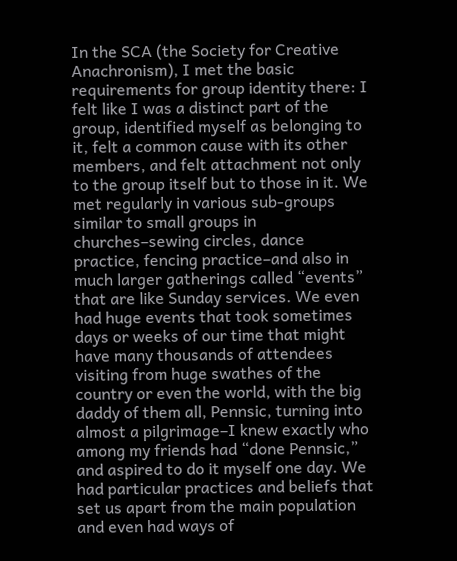In the SCA (the Society for Creative Anachronism), I met the basic requirements for group identity there: I felt like I was a distinct part of the group, identified myself as belonging to it, felt a common cause with its other members, and felt attachment not only to the group itself but to those in it. We met regularly in various sub-groups similar to small groups in churches–sewing circles, dance practice, fencing practice–and also in much larger gatherings called “events” that are like Sunday services. We even had huge events that took sometimes days or weeks of our time that might have many thousands of attendees visiting from huge swathes of the country or even the world, with the big daddy of them all, Pennsic, turning into almost a pilgrimage–I knew exactly who among my friends had “done Pennsic,” and aspired to do it myself one day. We had particular practices and beliefs that set us apart from the main population and even had ways of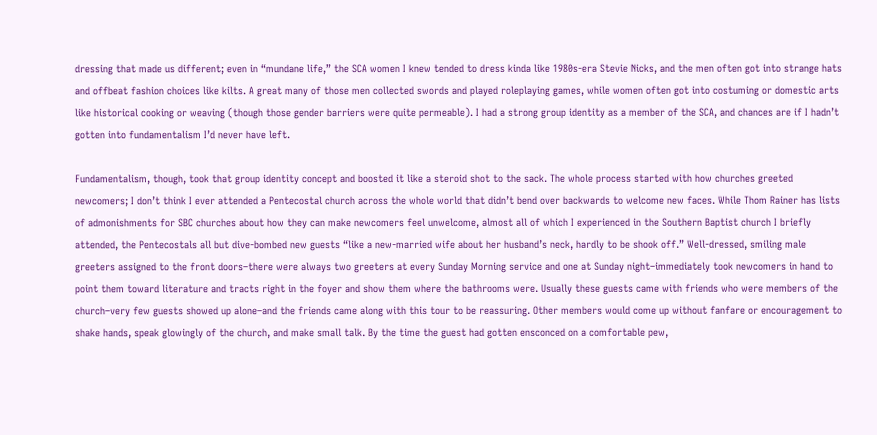dressing that made us different; even in “mundane life,” the SCA women I knew tended to dress kinda like 1980s-era Stevie Nicks, and the men often got into strange hats and offbeat fashion choices like kilts. A great many of those men collected swords and played roleplaying games, while women often got into costuming or domestic arts like historical cooking or weaving (though those gender barriers were quite permeable). I had a strong group identity as a member of the SCA, and chances are if I hadn’t gotten into fundamentalism I’d never have left.

Fundamentalism, though, took that group identity concept and boosted it like a steroid shot to the sack. The whole process started with how churches greeted newcomers; I don’t think I ever attended a Pentecostal church across the whole world that didn’t bend over backwards to welcome new faces. While Thom Rainer has lists of admonishments for SBC churches about how they can make newcomers feel unwelcome, almost all of which I experienced in the Southern Baptist church I briefly attended, the Pentecostals all but dive-bombed new guests “like a new-married wife about her husband’s neck, hardly to be shook off.” Well-dressed, smiling male greeters assigned to the front doors–there were always two greeters at every Sunday Morning service and one at Sunday night–immediately took newcomers in hand to point them toward literature and tracts right in the foyer and show them where the bathrooms were. Usually these guests came with friends who were members of the church–very few guests showed up alone–and the friends came along with this tour to be reassuring. Other members would come up without fanfare or encouragement to shake hands, speak glowingly of the church, and make small talk. By the time the guest had gotten ensconced on a comfortable pew,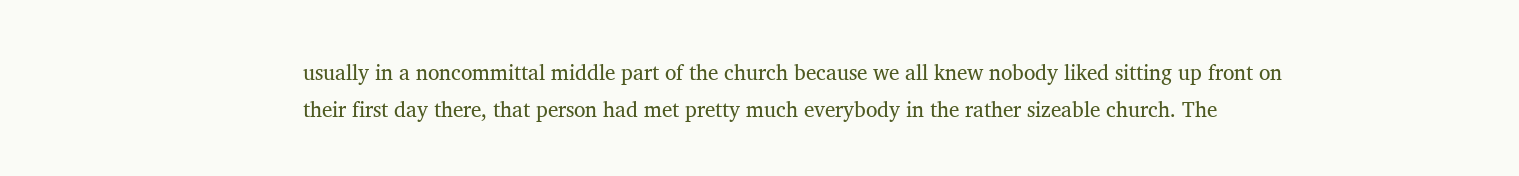usually in a noncommittal middle part of the church because we all knew nobody liked sitting up front on their first day there, that person had met pretty much everybody in the rather sizeable church. The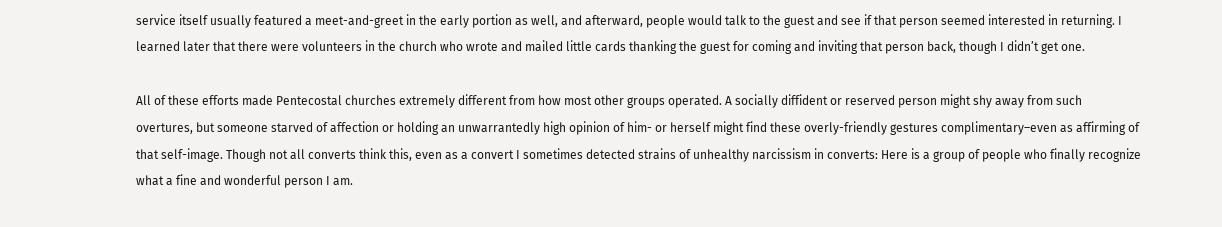service itself usually featured a meet-and-greet in the early portion as well, and afterward, people would talk to the guest and see if that person seemed interested in returning. I learned later that there were volunteers in the church who wrote and mailed little cards thanking the guest for coming and inviting that person back, though I didn’t get one.

All of these efforts made Pentecostal churches extremely different from how most other groups operated. A socially diffident or reserved person might shy away from such overtures, but someone starved of affection or holding an unwarrantedly high opinion of him- or herself might find these overly-friendly gestures complimentary–even as affirming of that self-image. Though not all converts think this, even as a convert I sometimes detected strains of unhealthy narcissism in converts: Here is a group of people who finally recognize what a fine and wonderful person I am.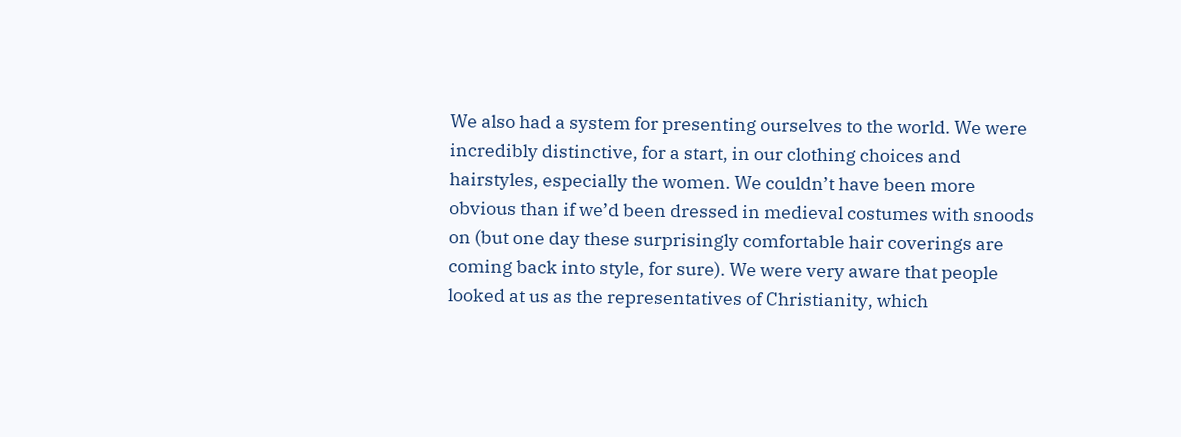We also had a system for presenting ourselves to the world. We were incredibly distinctive, for a start, in our clothing choices and hairstyles, especially the women. We couldn’t have been more obvious than if we’d been dressed in medieval costumes with snoods on (but one day these surprisingly comfortable hair coverings are coming back into style, for sure). We were very aware that people looked at us as the representatives of Christianity, which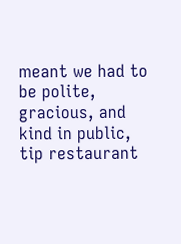meant we had to be polite, gracious, and kind in public, tip restaurant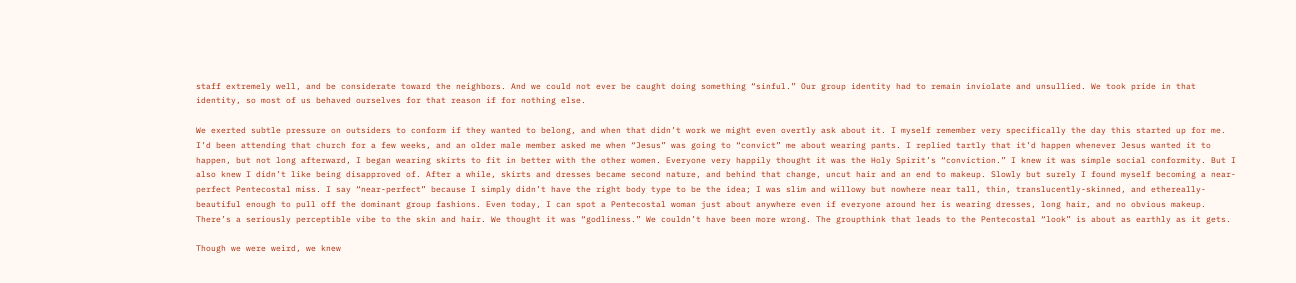staff extremely well, and be considerate toward the neighbors. And we could not ever be caught doing something “sinful.” Our group identity had to remain inviolate and unsullied. We took pride in that identity, so most of us behaved ourselves for that reason if for nothing else.

We exerted subtle pressure on outsiders to conform if they wanted to belong, and when that didn’t work we might even overtly ask about it. I myself remember very specifically the day this started up for me. I’d been attending that church for a few weeks, and an older male member asked me when “Jesus” was going to “convict” me about wearing pants. I replied tartly that it’d happen whenever Jesus wanted it to happen, but not long afterward, I began wearing skirts to fit in better with the other women. Everyone very happily thought it was the Holy Spirit’s “conviction.” I knew it was simple social conformity. But I also knew I didn’t like being disapproved of. After a while, skirts and dresses became second nature, and behind that change, uncut hair and an end to makeup. Slowly but surely I found myself becoming a near-perfect Pentecostal miss. I say “near-perfect” because I simply didn’t have the right body type to be the idea; I was slim and willowy but nowhere near tall, thin, translucently-skinned, and ethereally-beautiful enough to pull off the dominant group fashions. Even today, I can spot a Pentecostal woman just about anywhere even if everyone around her is wearing dresses, long hair, and no obvious makeup. There’s a seriously perceptible vibe to the skin and hair. We thought it was “godliness.” We couldn’t have been more wrong. The groupthink that leads to the Pentecostal “look” is about as earthly as it gets.

Though we were weird, we knew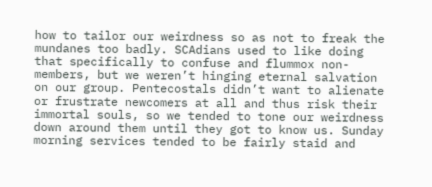how to tailor our weirdness so as not to freak the mundanes too badly. SCAdians used to like doing that specifically to confuse and flummox non-members, but we weren’t hinging eternal salvation on our group. Pentecostals didn’t want to alienate or frustrate newcomers at all and thus risk their immortal souls, so we tended to tone our weirdness down around them until they got to know us. Sunday morning services tended to be fairly staid and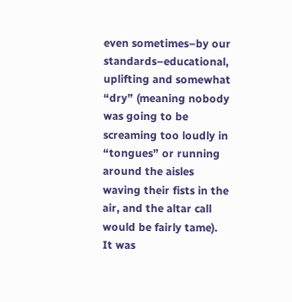even sometimes–by our standards–educational, uplifting and somewhat “dry” (meaning nobody was going to be screaming too loudly in “tongues” or running around the aisles waving their fists in the air, and the altar call would be fairly tame). It was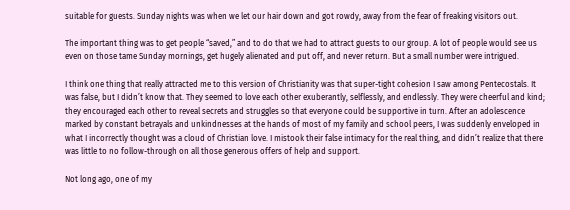suitable for guests. Sunday nights was when we let our hair down and got rowdy, away from the fear of freaking visitors out.

The important thing was to get people “saved,” and to do that we had to attract guests to our group. A lot of people would see us even on those tame Sunday mornings, get hugely alienated and put off, and never return. But a small number were intrigued.

I think one thing that really attracted me to this version of Christianity was that super-tight cohesion I saw among Pentecostals. It was false, but I didn’t know that. They seemed to love each other exuberantly, selflessly, and endlessly. They were cheerful and kind; they encouraged each other to reveal secrets and struggles so that everyone could be supportive in turn. After an adolescence marked by constant betrayals and unkindnesses at the hands of most of my family and school peers, I was suddenly enveloped in what I incorrectly thought was a cloud of Christian love. I mistook their false intimacy for the real thing, and didn’t realize that there was little to no follow-through on all those generous offers of help and support.

Not long ago, one of my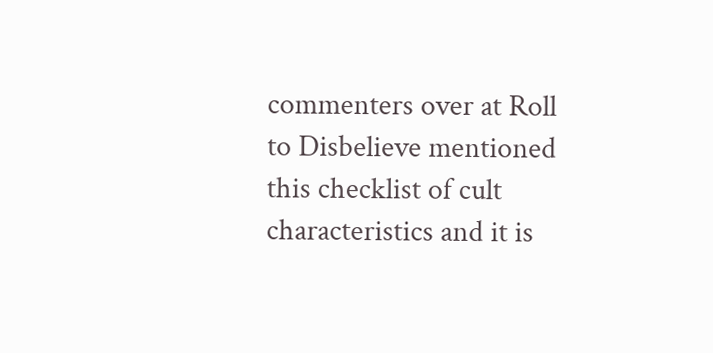commenters over at Roll to Disbelieve mentioned this checklist of cult characteristics and it is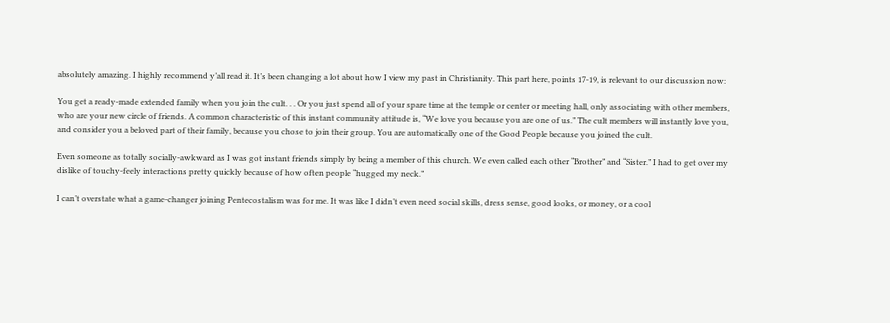absolutely amazing. I highly recommend y’all read it. It’s been changing a lot about how I view my past in Christianity. This part here, points 17-19, is relevant to our discussion now:

You get a ready-made extended family when you join the cult. . . Or you just spend all of your spare time at the temple or center or meeting hall, only associating with other members, who are your new circle of friends. A common characteristic of this instant community attitude is, “We love you because you are one of us.” The cult members will instantly love you, and consider you a beloved part of their family, because you chose to join their group. You are automatically one of the Good People because you joined the cult.

Even someone as totally socially-awkward as I was got instant friends simply by being a member of this church. We even called each other “Brother” and “Sister.” I had to get over my dislike of touchy-feely interactions pretty quickly because of how often people “hugged my neck.”

I can’t overstate what a game-changer joining Pentecostalism was for me. It was like I didn’t even need social skills, dress sense, good looks, or money, or a cool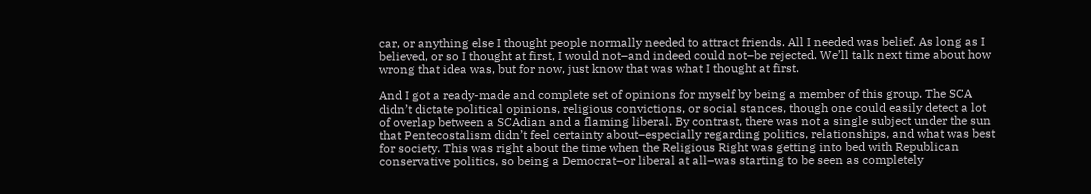car, or anything else I thought people normally needed to attract friends. All I needed was belief. As long as I believed, or so I thought at first, I would not–and indeed could not–be rejected. We’ll talk next time about how wrong that idea was, but for now, just know that was what I thought at first.

And I got a ready-made and complete set of opinions for myself by being a member of this group. The SCA didn’t dictate political opinions, religious convictions, or social stances, though one could easily detect a lot of overlap between a SCAdian and a flaming liberal. By contrast, there was not a single subject under the sun that Pentecostalism didn’t feel certainty about–especially regarding politics, relationships, and what was best for society. This was right about the time when the Religious Right was getting into bed with Republican conservative politics, so being a Democrat–or liberal at all–was starting to be seen as completely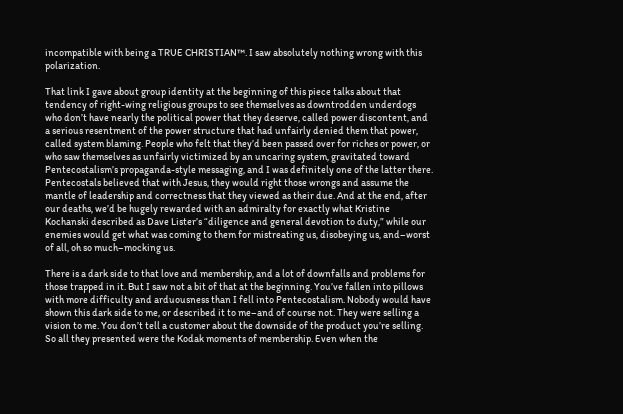incompatible with being a TRUE CHRISTIAN™. I saw absolutely nothing wrong with this polarization.

That link I gave about group identity at the beginning of this piece talks about that tendency of right-wing religious groups to see themselves as downtrodden underdogs who don’t have nearly the political power that they deserve, called power discontent, and a serious resentment of the power structure that had unfairly denied them that power, called system blaming. People who felt that they’d been passed over for riches or power, or who saw themselves as unfairly victimized by an uncaring system, gravitated toward Pentecostalism’s propaganda-style messaging, and I was definitely one of the latter there. Pentecostals believed that with Jesus, they would right those wrongs and assume the mantle of leadership and correctness that they viewed as their due. And at the end, after our deaths, we’d be hugely rewarded with an admiralty for exactly what Kristine Kochanski described as Dave Lister’s “diligence and general devotion to duty,” while our enemies would get what was coming to them for mistreating us, disobeying us, and–worst of all, oh so much–mocking us.

There is a dark side to that love and membership, and a lot of downfalls and problems for those trapped in it. But I saw not a bit of that at the beginning. You’ve fallen into pillows with more difficulty and arduousness than I fell into Pentecostalism. Nobody would have shown this dark side to me, or described it to me–and of course not. They were selling a vision to me. You don’t tell a customer about the downside of the product you’re selling. So all they presented were the Kodak moments of membership. Even when the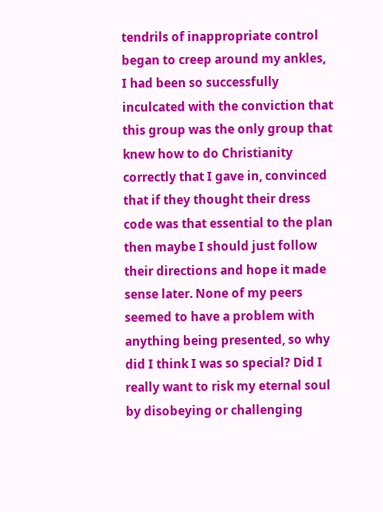tendrils of inappropriate control began to creep around my ankles, I had been so successfully inculcated with the conviction that this group was the only group that knew how to do Christianity correctly that I gave in, convinced that if they thought their dress code was that essential to the plan then maybe I should just follow their directions and hope it made sense later. None of my peers seemed to have a problem with anything being presented, so why did I think I was so special? Did I really want to risk my eternal soul by disobeying or challenging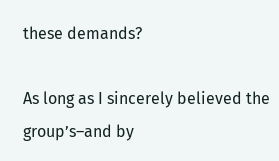these demands?

As long as I sincerely believed the group’s–and by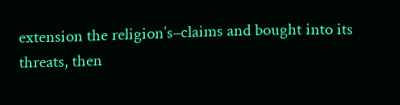extension the religion’s–claims and bought into its threats, then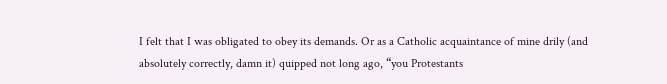I felt that I was obligated to obey its demands. Or as a Catholic acquaintance of mine drily (and absolutely correctly, damn it) quipped not long ago, “you Protestants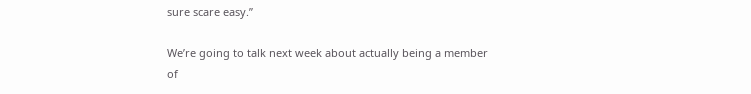sure scare easy.”

We’re going to talk next week about actually being a member of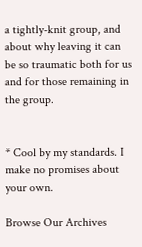a tightly-knit group, and about why leaving it can be so traumatic both for us and for those remaining in the group.


* Cool by my standards. I make no promises about your own.

Browse Our Archives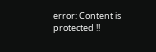error: Content is protected !!